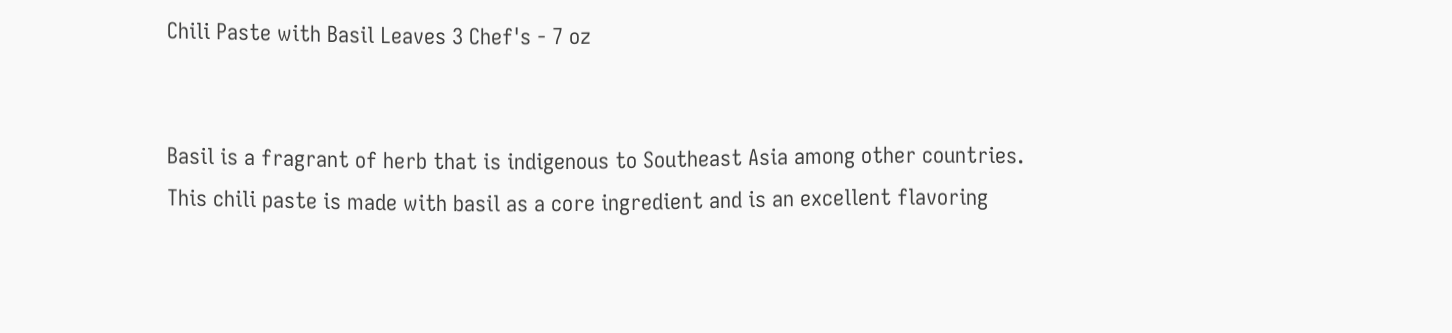Chili Paste with Basil Leaves 3 Chef's - 7 oz


Basil is a fragrant of herb that is indigenous to Southeast Asia among other countries. This chili paste is made with basil as a core ingredient and is an excellent flavoring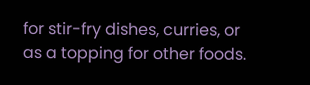for stir-fry dishes, curries, or as a topping for other foods.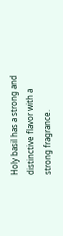Holy basil has a strong and distinctive flavor with a strong fragrance.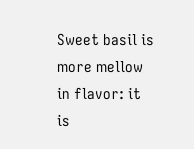Sweet basil is more mellow in flavor: it is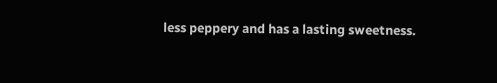less peppery and has a lasting sweetness.